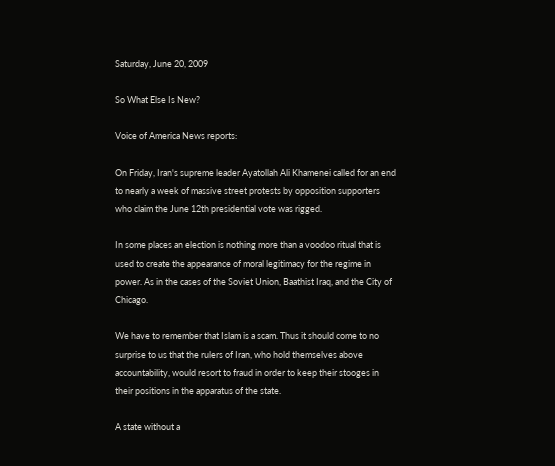Saturday, June 20, 2009

So What Else Is New?

Voice of America News reports:

On Friday, Iran's supreme leader Ayatollah Ali Khamenei called for an end to nearly a week of massive street protests by opposition supporters who claim the June 12th presidential vote was rigged.

In some places an election is nothing more than a voodoo ritual that is used to create the appearance of moral legitimacy for the regime in power. As in the cases of the Soviet Union, Baathist Iraq, and the City of Chicago.

We have to remember that Islam is a scam. Thus it should come to no surprise to us that the rulers of Iran, who hold themselves above accountability, would resort to fraud in order to keep their stooges in their positions in the apparatus of the state.

A state without a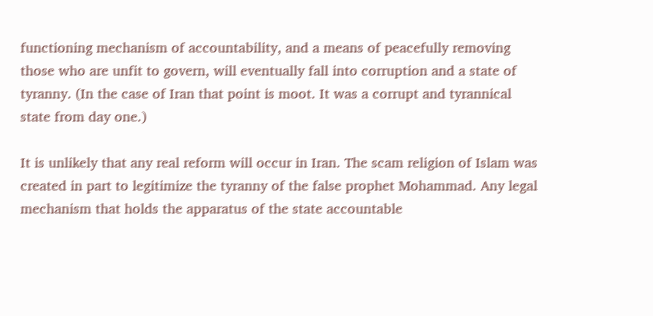functioning mechanism of accountability, and a means of peacefully removing those who are unfit to govern, will eventually fall into corruption and a state of tyranny. (In the case of Iran that point is moot. It was a corrupt and tyrannical state from day one.)

It is unlikely that any real reform will occur in Iran. The scam religion of Islam was created in part to legitimize the tyranny of the false prophet Mohammad. Any legal mechanism that holds the apparatus of the state accountable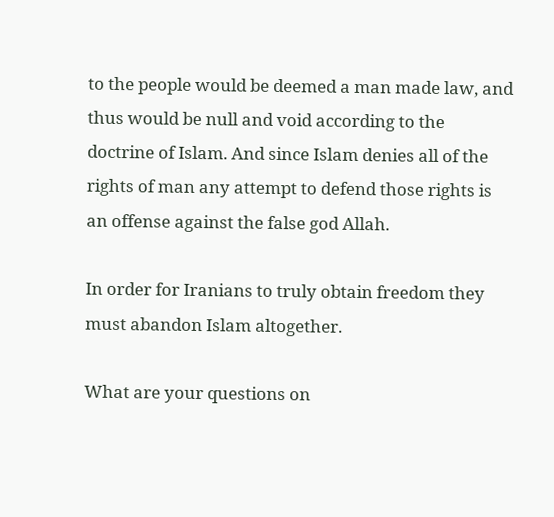to the people would be deemed a man made law, and thus would be null and void according to the doctrine of Islam. And since Islam denies all of the rights of man any attempt to defend those rights is an offense against the false god Allah.

In order for Iranians to truly obtain freedom they must abandon Islam altogether.

What are your questions on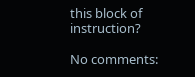this block of instruction?

No comments: